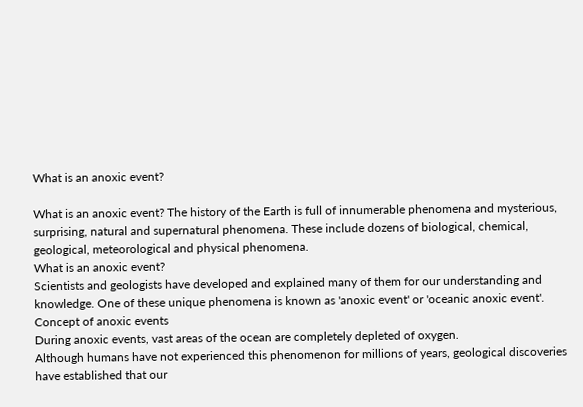What is an anoxic event?

What is an anoxic event? The history of the Earth is full of innumerable phenomena and mysterious, surprising, natural and supernatural phenomena. These include dozens of biological, chemical, geological, meteorological and physical phenomena.
What is an anoxic event?
Scientists and geologists have developed and explained many of them for our understanding and knowledge. One of these unique phenomena is known as 'anoxic event' or 'oceanic anoxic event'.
Concept of anoxic events
During anoxic events, vast areas of the ocean are completely depleted of oxygen.
Although humans have not experienced this phenomenon for millions of years, geological discoveries have established that our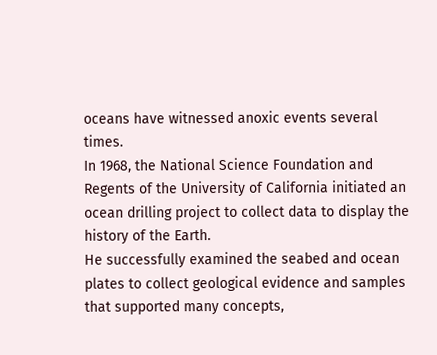oceans have witnessed anoxic events several times.
In 1968, the National Science Foundation and Regents of the University of California initiated an ocean drilling project to collect data to display the history of the Earth.
He successfully examined the seabed and ocean plates to collect geological evidence and samples that supported many concepts,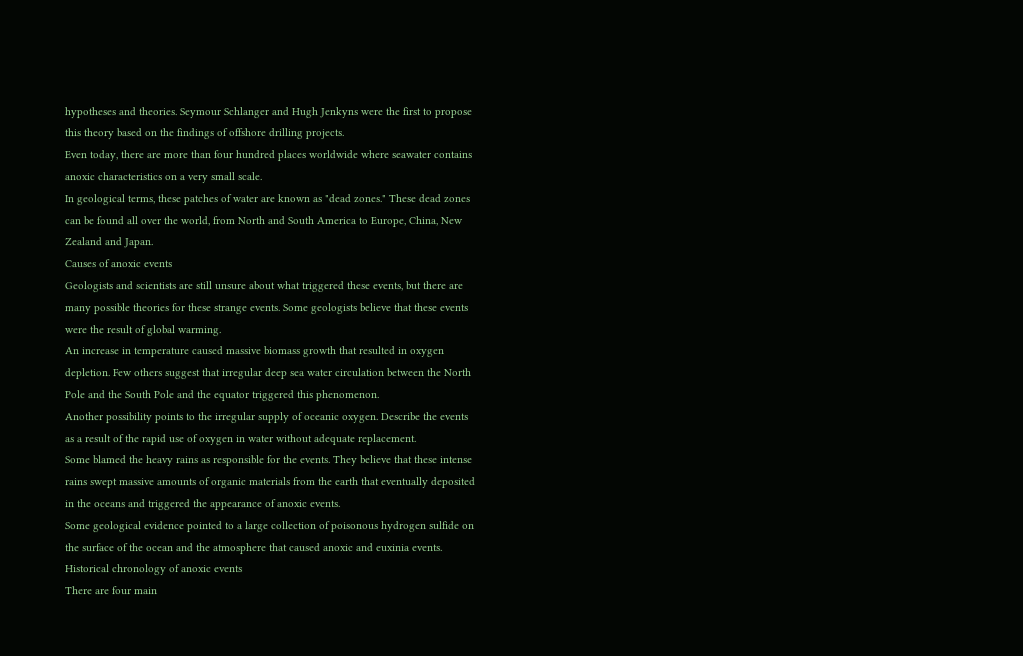hypotheses and theories. Seymour Schlanger and Hugh Jenkyns were the first to propose this theory based on the findings of offshore drilling projects.
Even today, there are more than four hundred places worldwide where seawater contains anoxic characteristics on a very small scale.
In geological terms, these patches of water are known as "dead zones." These dead zones can be found all over the world, from North and South America to Europe, China, New Zealand and Japan.
Causes of anoxic events
Geologists and scientists are still unsure about what triggered these events, but there are many possible theories for these strange events. Some geologists believe that these events were the result of global warming.
An increase in temperature caused massive biomass growth that resulted in oxygen depletion. Few others suggest that irregular deep sea water circulation between the North Pole and the South Pole and the equator triggered this phenomenon.
Another possibility points to the irregular supply of oceanic oxygen. Describe the events as a result of the rapid use of oxygen in water without adequate replacement.
Some blamed the heavy rains as responsible for the events. They believe that these intense rains swept massive amounts of organic materials from the earth that eventually deposited in the oceans and triggered the appearance of anoxic events.
Some geological evidence pointed to a large collection of poisonous hydrogen sulfide on the surface of the ocean and the atmosphere that caused anoxic and euxinia events.
Historical chronology of anoxic events
There are four main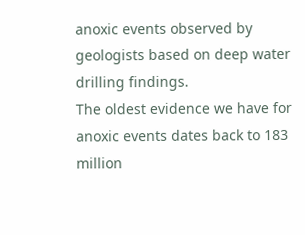anoxic events observed by geologists based on deep water drilling findings.
The oldest evidence we have for anoxic events dates back to 183 million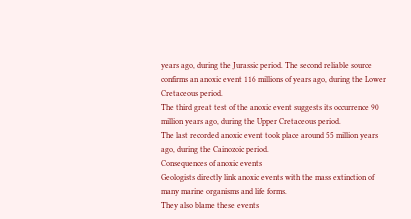years ago, during the Jurassic period. The second reliable source confirms an anoxic event 116 millions of years ago, during the Lower Cretaceous period.
The third great test of the anoxic event suggests its occurrence 90 million years ago, during the Upper Cretaceous period.
The last recorded anoxic event took place around 55 million years ago, during the Cainozoic period.
Consequences of anoxic events
Geologists directly link anoxic events with the mass extinction of many marine organisms and life forms.
They also blame these events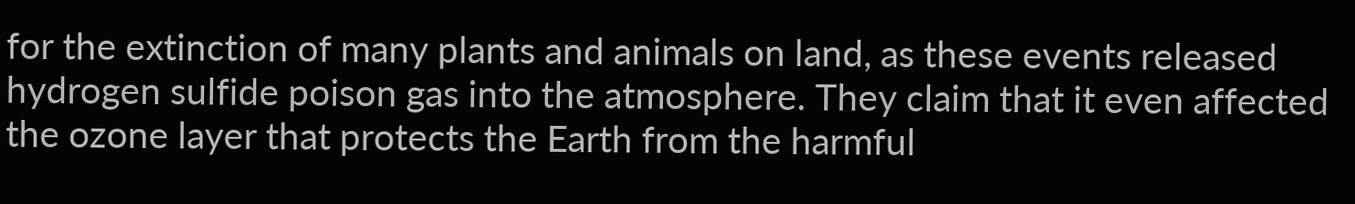for the extinction of many plants and animals on land, as these events released hydrogen sulfide poison gas into the atmosphere. They claim that it even affected the ozone layer that protects the Earth from the harmful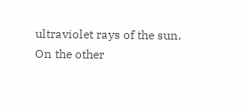ultraviolet rays of the sun.
On the other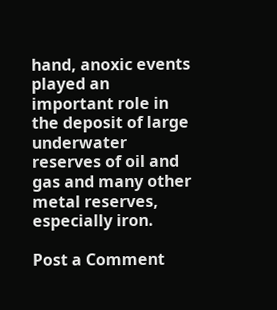hand, anoxic events played an important role in the deposit of large underwater reserves of oil and gas and many other metal reserves, especially iron.

Post a Comment